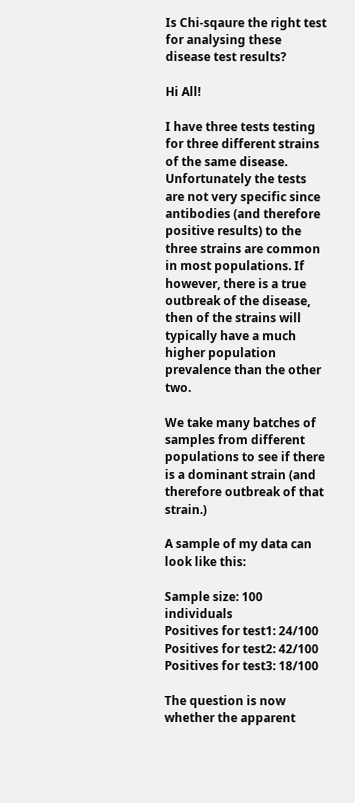Is Chi-sqaure the right test for analysing these disease test results?

Hi All!

I have three tests testing for three different strains of the same disease. Unfortunately the tests are not very specific since antibodies (and therefore positive results) to the three strains are common in most populations. If however, there is a true outbreak of the disease, then of the strains will typically have a much higher population prevalence than the other two.

We take many batches of samples from different populations to see if there is a dominant strain (and therefore outbreak of that strain.)

A sample of my data can look like this:

Sample size: 100 individuals
Positives for test1: 24/100
Positives for test2: 42/100
Positives for test3: 18/100

The question is now whether the apparent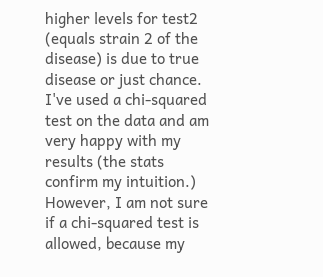higher levels for test2 (equals strain 2 of the disease) is due to true disease or just chance. I've used a chi-squared test on the data and am very happy with my results (the stats confirm my intuition.) However, I am not sure if a chi-squared test is allowed, because my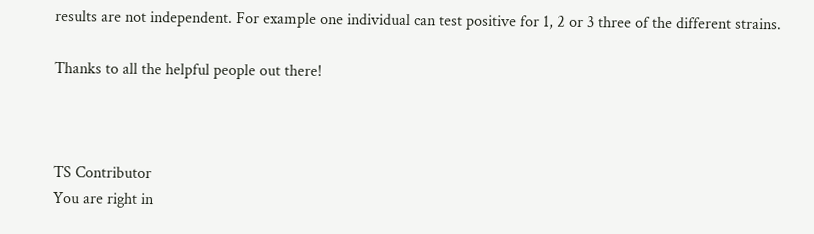results are not independent. For example one individual can test positive for 1, 2 or 3 three of the different strains.

Thanks to all the helpful people out there!



TS Contributor
You are right in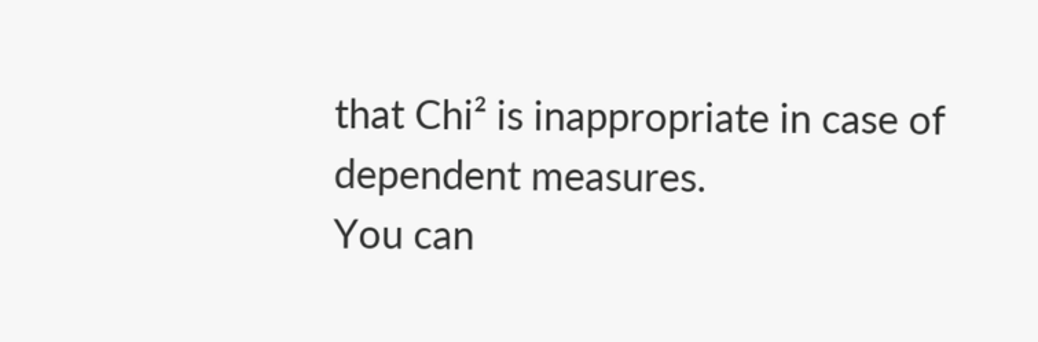that Chi² is inappropriate in case of dependent measures.
You can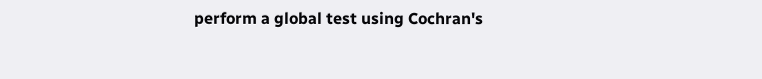perform a global test using Cochran's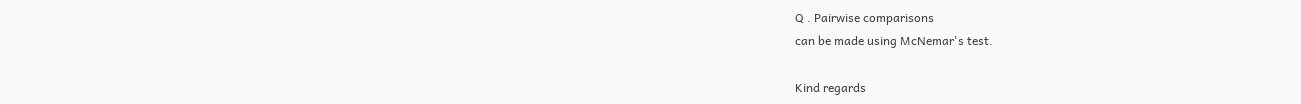Q . Pairwise comparisons
can be made using McNemar's test.

Kind regards